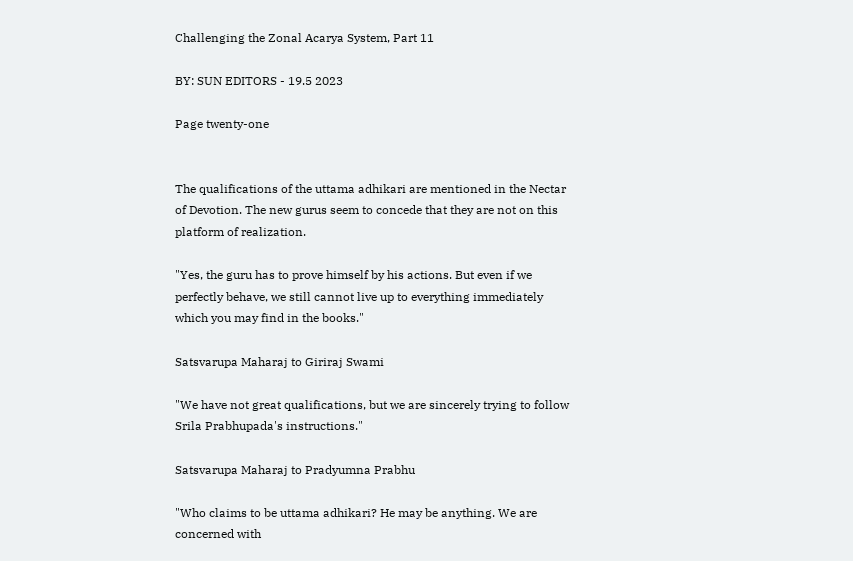Challenging the Zonal Acarya System, Part 11

BY: SUN EDITORS - 19.5 2023

Page twenty-one


The qualifications of the uttama adhikari are mentioned in the Nectar of Devotion. The new gurus seem to concede that they are not on this platform of realization.

"Yes, the guru has to prove himself by his actions. But even if we perfectly behave, we still cannot live up to everything immediately which you may find in the books."

Satsvarupa Maharaj to Giriraj Swami

"We have not great qualifications, but we are sincerely trying to follow Srila Prabhupada's instructions."

Satsvarupa Maharaj to Pradyumna Prabhu

"Who claims to be uttama adhikari? He may be anything. We are concerned with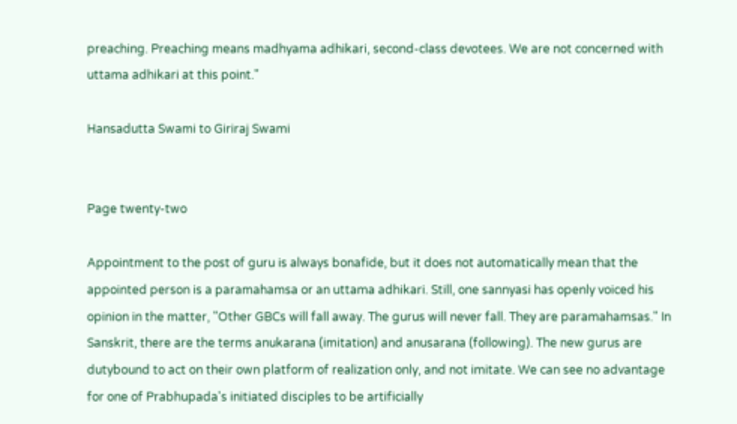preaching. Preaching means madhyama adhikari, second-class devotees. We are not concerned with uttama adhikari at this point."

Hansadutta Swami to Giriraj Swami


Page twenty-two

Appointment to the post of guru is always bonafide, but it does not automatically mean that the appointed person is a paramahamsa or an uttama adhikari. Still, one sannyasi has openly voiced his opinion in the matter, "Other GBCs will fall away. The gurus will never fall. They are paramahamsas." In Sanskrit, there are the terms anukarana (imitation) and anusarana (following). The new gurus are dutybound to act on their own platform of realization only, and not imitate. We can see no advantage for one of Prabhupada's initiated disciples to be artificially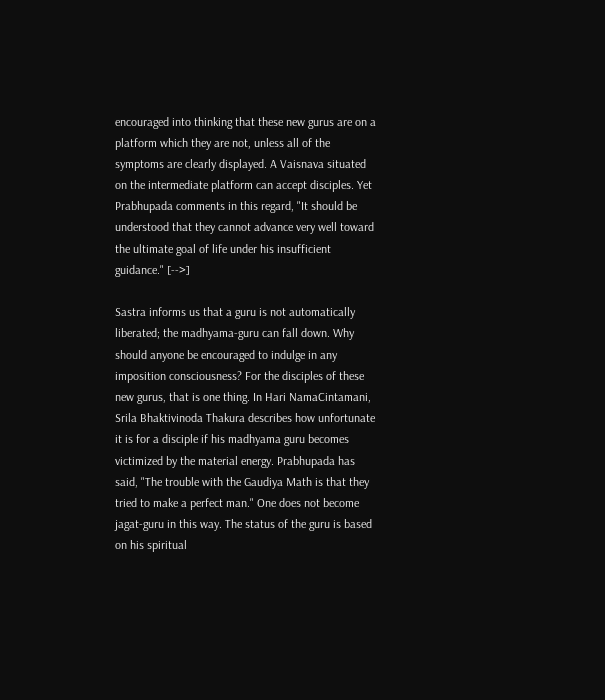encouraged into thinking that these new gurus are on a platform which they are not, unless all of the symptoms are clearly displayed. A Vaisnava situated on the intermediate platform can accept disciples. Yet Prabhupada comments in this regard, "It should be understood that they cannot advance very well toward the ultimate goal of life under his insufficient guidance." [-->]

Sastra informs us that a guru is not automatically liberated; the madhyama-guru can fall down. Why should anyone be encouraged to indulge in any imposition consciousness? For the disciples of these new gurus, that is one thing. In Hari NamaCintamani, Srila Bhaktivinoda Thakura describes how unfortunate it is for a disciple if his madhyama guru becomes victimized by the material energy. Prabhupada has said, "The trouble with the Gaudiya Math is that they tried to make a perfect man." One does not become jagat-guru in this way. The status of the guru is based on his spiritual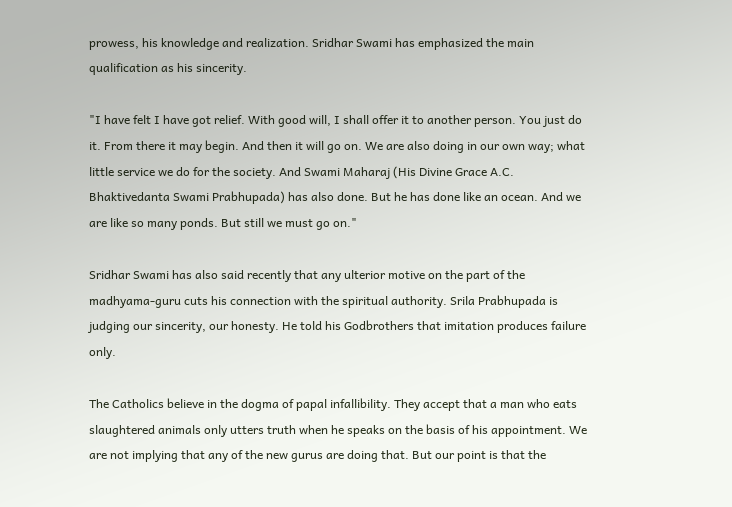prowess, his knowledge and realization. Sridhar Swami has emphasized the main qualification as his sincerity.

"I have felt I have got relief. With good will, I shall offer it to another person. You just do it. From there it may begin. And then it will go on. We are also doing in our own way; what little service we do for the society. And Swami Maharaj (His Divine Grace A.C. Bhaktivedanta Swami Prabhupada) has also done. But he has done like an ocean. And we are like so many ponds. But still we must go on."

Sridhar Swami has also said recently that any ulterior motive on the part of the madhyama-guru cuts his connection with the spiritual authority. Srila Prabhupada is judging our sincerity, our honesty. He told his Godbrothers that imitation produces failure only.

The Catholics believe in the dogma of papal infallibility. They accept that a man who eats slaughtered animals only utters truth when he speaks on the basis of his appointment. We are not implying that any of the new gurus are doing that. But our point is that the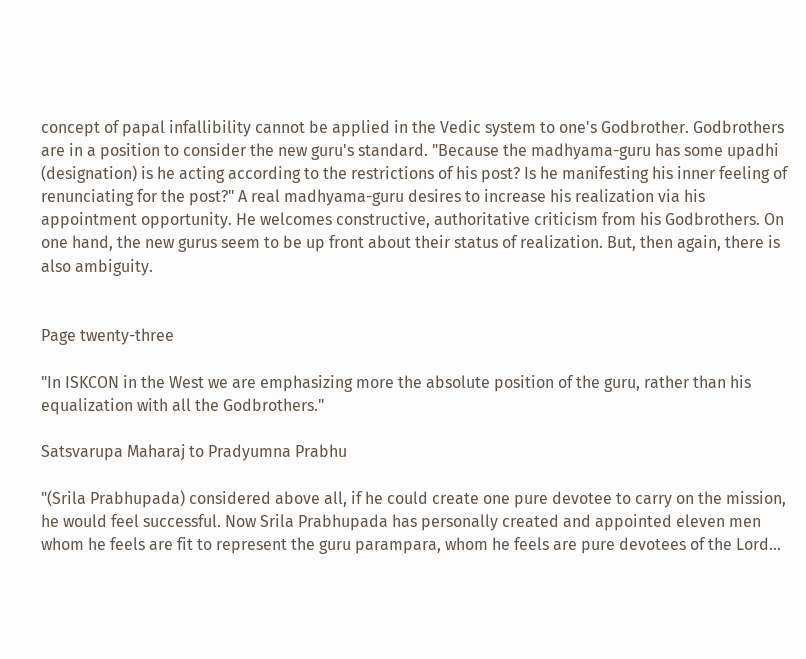concept of papal infallibility cannot be applied in the Vedic system to one's Godbrother. Godbrothers are in a position to consider the new guru's standard. "Because the madhyama-guru has some upadhi (designation) is he acting according to the restrictions of his post? Is he manifesting his inner feeling of renunciating for the post?" A real madhyama-guru desires to increase his realization via his appointment opportunity. He welcomes constructive, authoritative criticism from his Godbrothers. On one hand, the new gurus seem to be up front about their status of realization. But, then again, there is also ambiguity.


Page twenty-three

"In ISKCON in the West we are emphasizing more the absolute position of the guru, rather than his equalization with all the Godbrothers."

Satsvarupa Maharaj to Pradyumna Prabhu

"(Srila Prabhupada) considered above all, if he could create one pure devotee to carry on the mission, he would feel successful. Now Srila Prabhupada has personally created and appointed eleven men whom he feels are fit to represent the guru parampara, whom he feels are pure devotees of the Lord…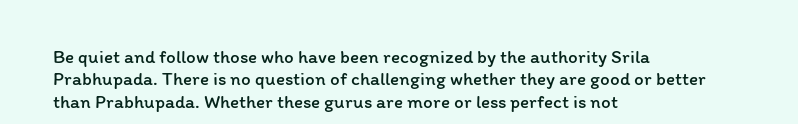Be quiet and follow those who have been recognized by the authority Srila Prabhupada. There is no question of challenging whether they are good or better than Prabhupada. Whether these gurus are more or less perfect is not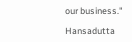our business."

Hansadutta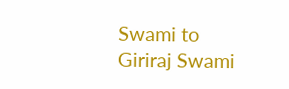Swami to Giriraj Swami